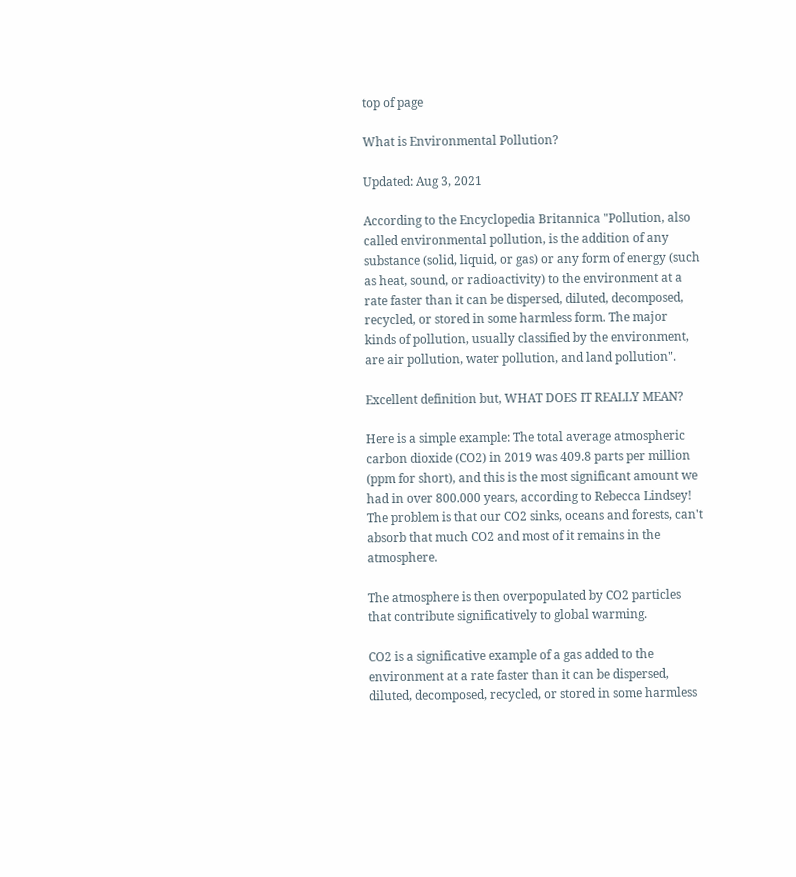top of page

What is Environmental Pollution?

Updated: Aug 3, 2021

According to the Encyclopedia Britannica "Pollution, also called environmental pollution, is the addition of any substance (solid, liquid, or gas) or any form of energy (such as heat, sound, or radioactivity) to the environment at a rate faster than it can be dispersed, diluted, decomposed, recycled, or stored in some harmless form. The major kinds of pollution, usually classified by the environment, are air pollution, water pollution, and land pollution".

Excellent definition but, WHAT DOES IT REALLY MEAN?

Here is a simple example: The total average atmospheric carbon dioxide (CO2) in 2019 was 409.8 parts per million (ppm for short), and this is the most significant amount we had in over 800.000 years, according to Rebecca Lindsey! The problem is that our CO2 sinks, oceans and forests, can't absorb that much CO2 and most of it remains in the atmosphere.

The atmosphere is then overpopulated by CO2 particles that contribute significatively to global warming.

CO2 is a significative example of a gas added to the environment at a rate faster than it can be dispersed, diluted, decomposed, recycled, or stored in some harmless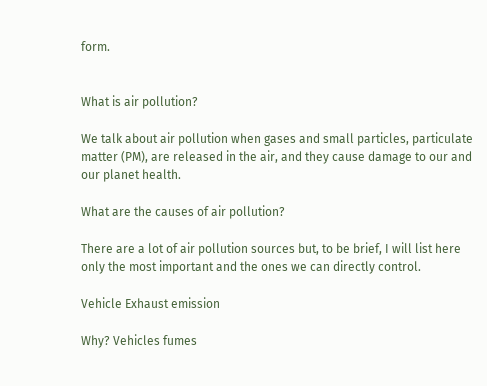form.


What is air pollution?

We talk about air pollution when gases and small particles, particulate matter (PM), are released in the air, and they cause damage to our and our planet health.

What are the causes of air pollution?

There are a lot of air pollution sources but, to be brief, I will list here only the most important and the ones we can directly control.

Vehicle Exhaust emission

Why? Vehicles fumes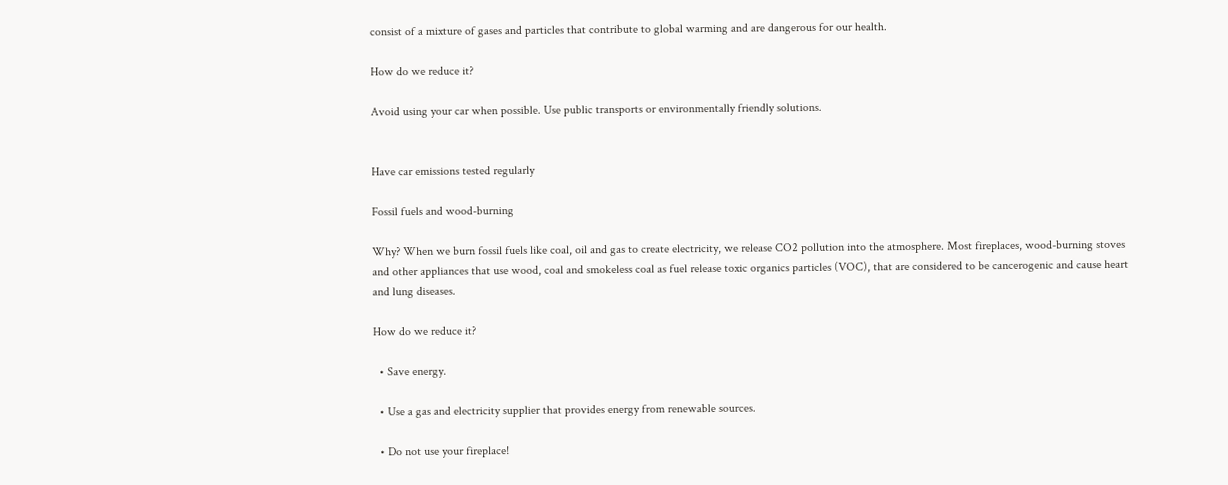consist of a mixture of gases and particles that contribute to global warming and are dangerous for our health.

How do we reduce it?

Avoid using your car when possible. Use public transports or environmentally friendly solutions.


Have car emissions tested regularly

Fossil fuels and wood-burning

Why? When we burn fossil fuels like coal, oil and gas to create electricity, we release CO2 pollution into the atmosphere. Most fireplaces, wood-burning stoves and other appliances that use wood, coal and smokeless coal as fuel release toxic organics particles (VOC), that are considered to be cancerogenic and cause heart and lung diseases.

How do we reduce it?

  • Save energy.

  • Use a gas and electricity supplier that provides energy from renewable sources.

  • Do not use your fireplace!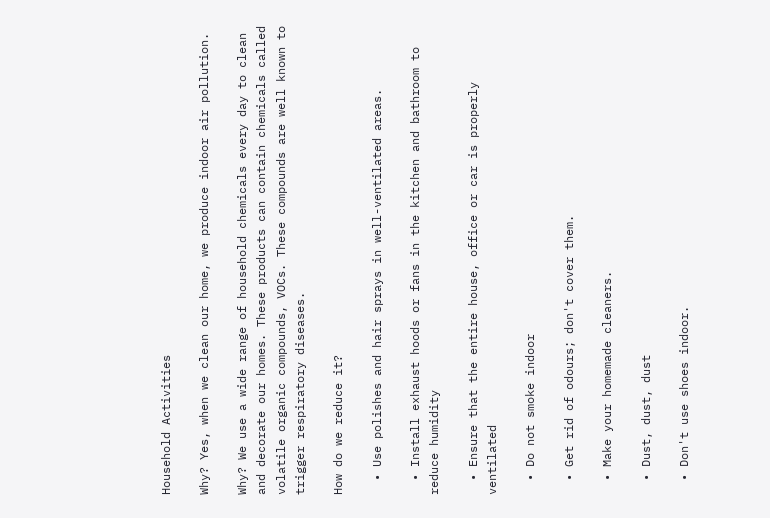Household Activities

Why? Yes, when we clean our home, we produce indoor air pollution.

Why? We use a wide range of household chemicals every day to clean and decorate our homes. These products can contain chemicals called volatile organic compounds, VOCs. These compounds are well known to trigger respiratory diseases.

How do we reduce it?

  • Use polishes and hair sprays in well-ventilated areas.

  • Install exhaust hoods or fans in the kitchen and bathroom to reduce humidity

  • Ensure that the entire house, office or car is properly ventilated

  • Do not smoke indoor

  • Get rid of odours; don't cover them.

  • Make your homemade cleaners.

  • Dust, dust, dust

  • Don't use shoes indoor.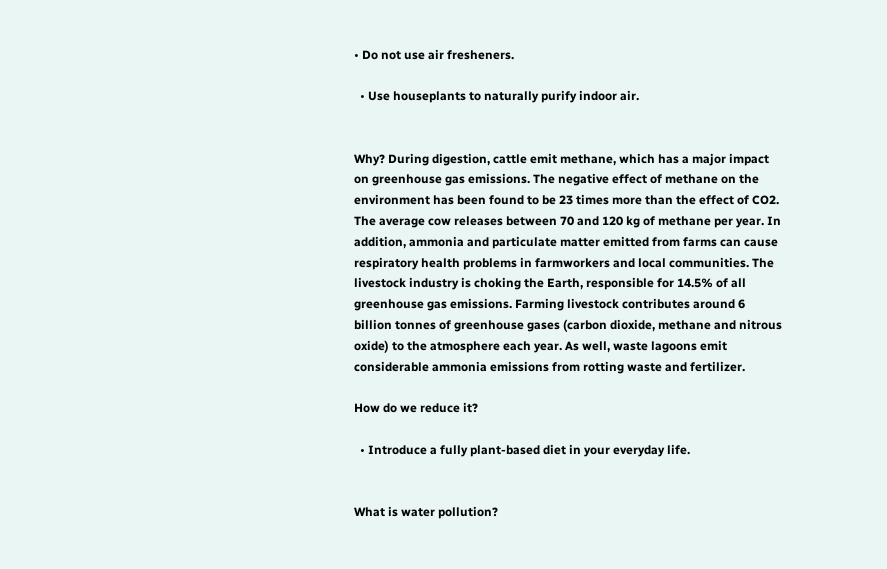• Do not use air fresheners.

  • Use houseplants to naturally purify indoor air.


Why? During digestion, cattle emit methane, which has a major impact on greenhouse gas emissions. The negative effect of methane on the environment has been found to be 23 times more than the effect of CO2. The average cow releases between 70 and 120 kg of methane per year. In addition, ammonia and particulate matter emitted from farms can cause respiratory health problems in farmworkers and local communities. The livestock industry is choking the Earth, responsible for 14.5% of all greenhouse gas emissions. Farming livestock contributes around 6 billion tonnes of greenhouse gases (carbon dioxide, methane and nitrous oxide) to the atmosphere each year. As well, waste lagoons emit considerable ammonia emissions from rotting waste and fertilizer.

How do we reduce it?

  • Introduce a fully plant-based diet in your everyday life.


What is water pollution?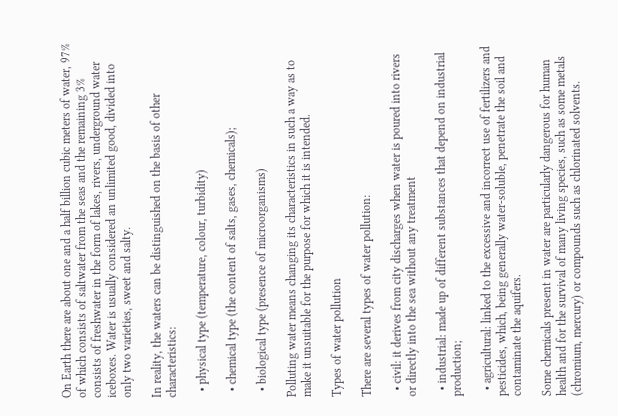On Earth there are about one and a half billion cubic meters of water, 97% of which consists of saltwater from the seas and the remaining 3% consists of freshwater in the form of lakes, rivers, underground water iceboxes. Water is usually considered an unlimited good, divided into only two varieties, sweet and salty.

In reality, the waters can be distinguished on the basis of other characteristics:

  • physical type (temperature, colour, turbidity)

  • chemical type (the content of salts, gases, chemicals);

  • biological type (presence of microorganisms)

Polluting water means changing its characteristics in such a way as to make it unsuitable for the purpose for which it is intended.

Types of water pollution

There are several types of water pollution:

  • civil: it derives from city discharges when water is poured into rivers or directly into the sea without any treatment

  • industrial: made up of different substances that depend on industrial production;

  • agricultural: linked to the excessive and incorrect use of fertilizers and pesticides, which, being generally water-soluble, penetrate the soil and contaminate the aquifers.

Some chemicals present in water are particularly dangerous for human health and for the survival of many living species, such as some metals (chromium, mercury) or compounds such as chlorinated solvents.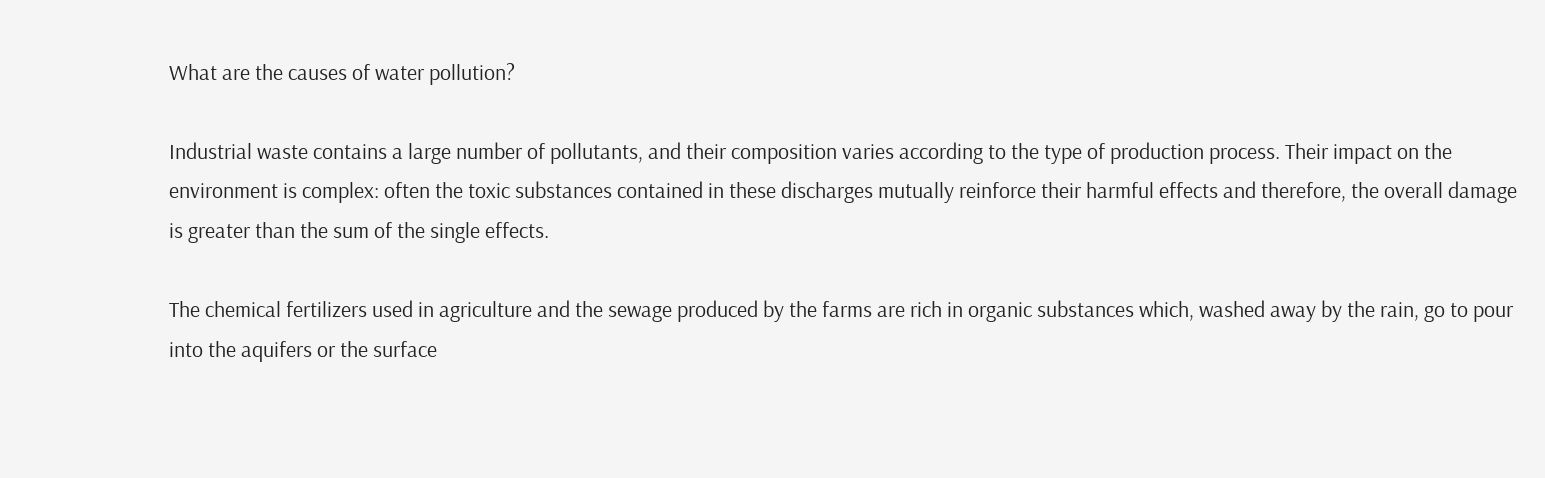What are the causes of water pollution?

Industrial waste contains a large number of pollutants, and their composition varies according to the type of production process. Their impact on the environment is complex: often the toxic substances contained in these discharges mutually reinforce their harmful effects and therefore, the overall damage is greater than the sum of the single effects.

The chemical fertilizers used in agriculture and the sewage produced by the farms are rich in organic substances which, washed away by the rain, go to pour into the aquifers or the surface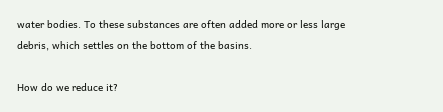water bodies. To these substances are often added more or less large debris, which settles on the bottom of the basins.

How do we reduce it?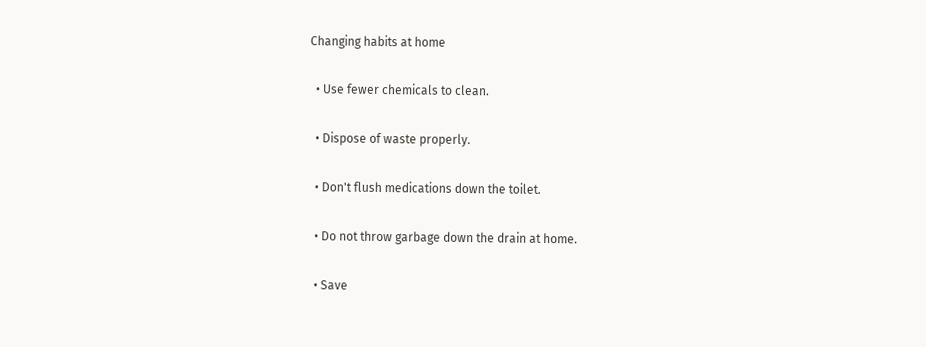Changing habits at home

  • Use fewer chemicals to clean.

  • Dispose of waste properly.

  • Don't flush medications down the toilet.

  • Do not throw garbage down the drain at home.

  • Save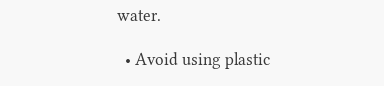water.

  • Avoid using plastic